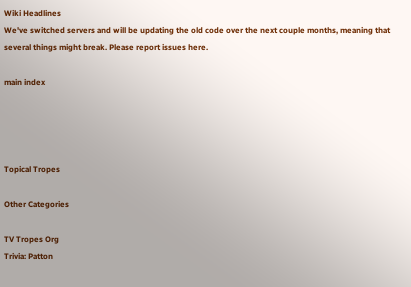Wiki Headlines
We've switched servers and will be updating the old code over the next couple months, meaning that several things might break. Please report issues here.

main index




Topical Tropes

Other Categories

TV Tropes Org
Trivia: Patton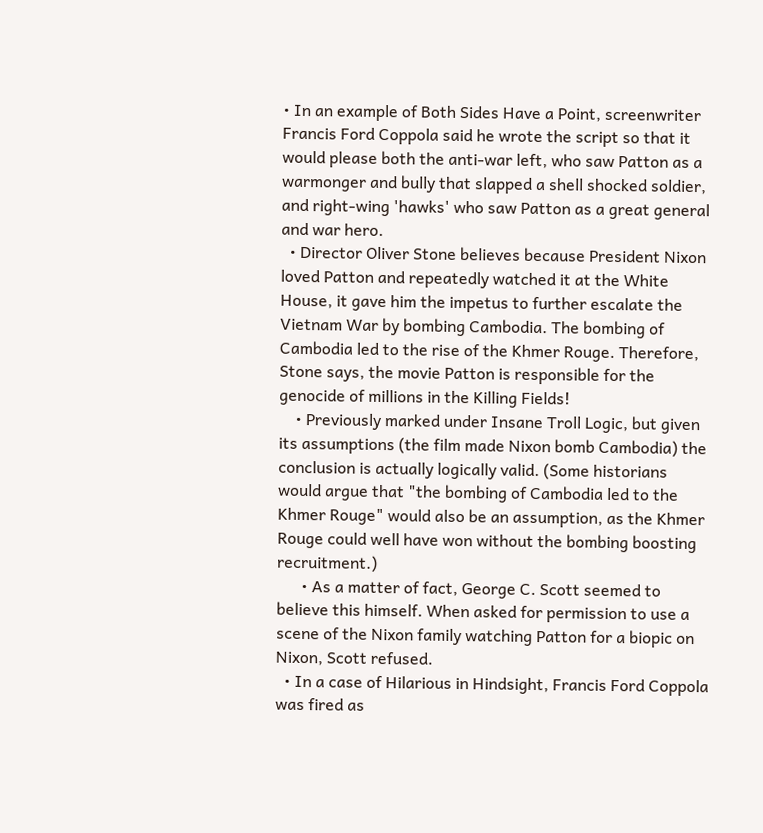• In an example of Both Sides Have a Point, screenwriter Francis Ford Coppola said he wrote the script so that it would please both the anti-war left, who saw Patton as a warmonger and bully that slapped a shell shocked soldier, and right-wing 'hawks' who saw Patton as a great general and war hero.
  • Director Oliver Stone believes because President Nixon loved Patton and repeatedly watched it at the White House, it gave him the impetus to further escalate the Vietnam War by bombing Cambodia. The bombing of Cambodia led to the rise of the Khmer Rouge. Therefore, Stone says, the movie Patton is responsible for the genocide of millions in the Killing Fields!
    • Previously marked under Insane Troll Logic, but given its assumptions (the film made Nixon bomb Cambodia) the conclusion is actually logically valid. (Some historians would argue that "the bombing of Cambodia led to the Khmer Rouge" would also be an assumption, as the Khmer Rouge could well have won without the bombing boosting recruitment.)
      • As a matter of fact, George C. Scott seemed to believe this himself. When asked for permission to use a scene of the Nixon family watching Patton for a biopic on Nixon, Scott refused.
  • In a case of Hilarious in Hindsight, Francis Ford Coppola was fired as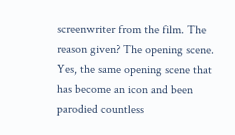screenwriter from the film. The reason given? The opening scene. Yes, the same opening scene that has become an icon and been parodied countless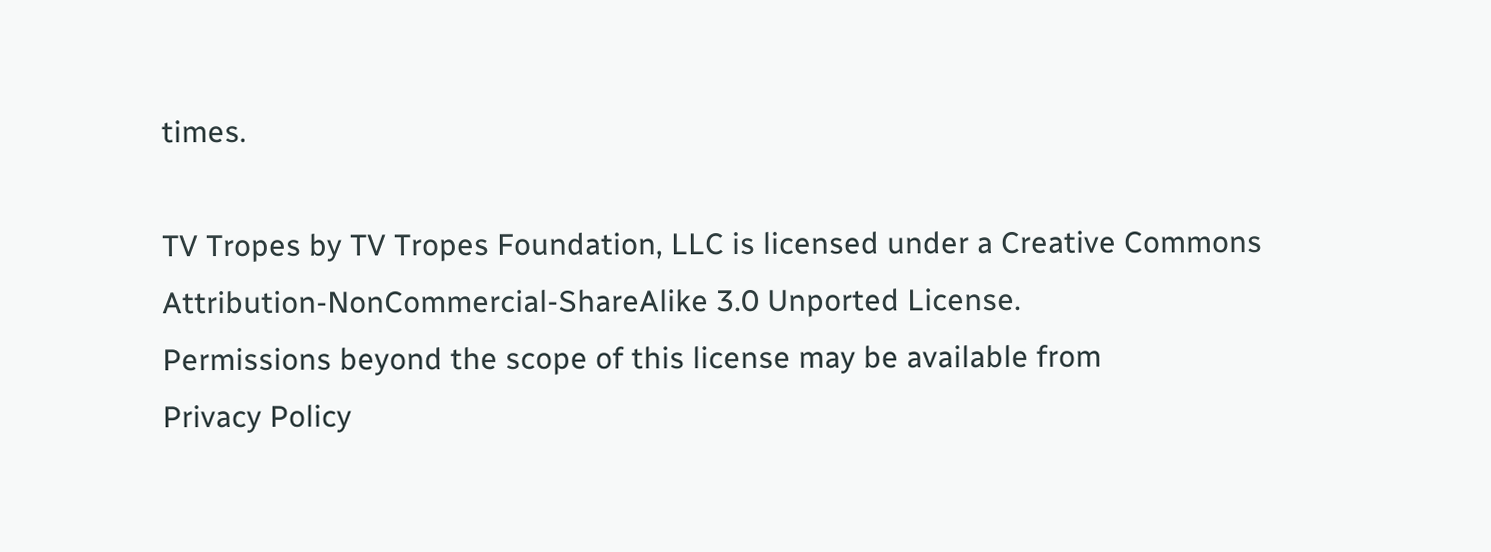times.

TV Tropes by TV Tropes Foundation, LLC is licensed under a Creative Commons Attribution-NonCommercial-ShareAlike 3.0 Unported License.
Permissions beyond the scope of this license may be available from
Privacy Policy